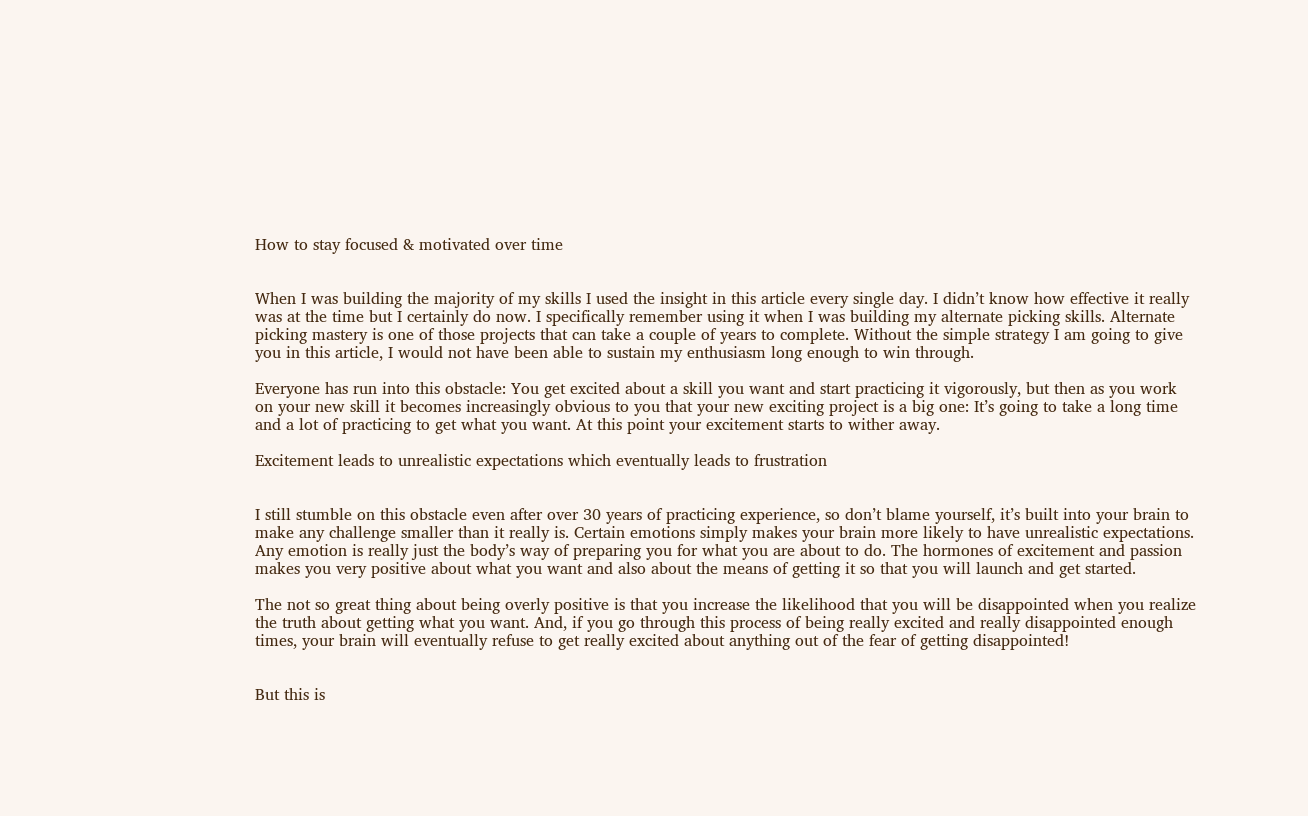How to stay focused & motivated over time


When I was building the majority of my skills I used the insight in this article every single day. I didn’t know how effective it really was at the time but I certainly do now. I specifically remember using it when I was building my alternate picking skills. Alternate picking mastery is one of those projects that can take a couple of years to complete. Without the simple strategy I am going to give you in this article, I would not have been able to sustain my enthusiasm long enough to win through.

Everyone has run into this obstacle: You get excited about a skill you want and start practicing it vigorously, but then as you work on your new skill it becomes increasingly obvious to you that your new exciting project is a big one: It’s going to take a long time and a lot of practicing to get what you want. At this point your excitement starts to wither away.

Excitement leads to unrealistic expectations which eventually leads to frustration


I still stumble on this obstacle even after over 30 years of practicing experience, so don’t blame yourself, it’s built into your brain to make any challenge smaller than it really is. Certain emotions simply makes your brain more likely to have unrealistic expectations. Any emotion is really just the body’s way of preparing you for what you are about to do. The hormones of excitement and passion makes you very positive about what you want and also about the means of getting it so that you will launch and get started.

The not so great thing about being overly positive is that you increase the likelihood that you will be disappointed when you realize the truth about getting what you want. And, if you go through this process of being really excited and really disappointed enough times, your brain will eventually refuse to get really excited about anything out of the fear of getting disappointed!


But this is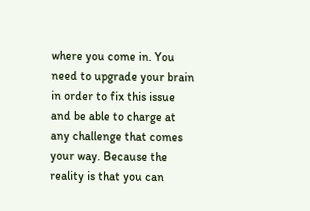where you come in. You need to upgrade your brain in order to fix this issue and be able to charge at any challenge that comes your way. Because the reality is that you can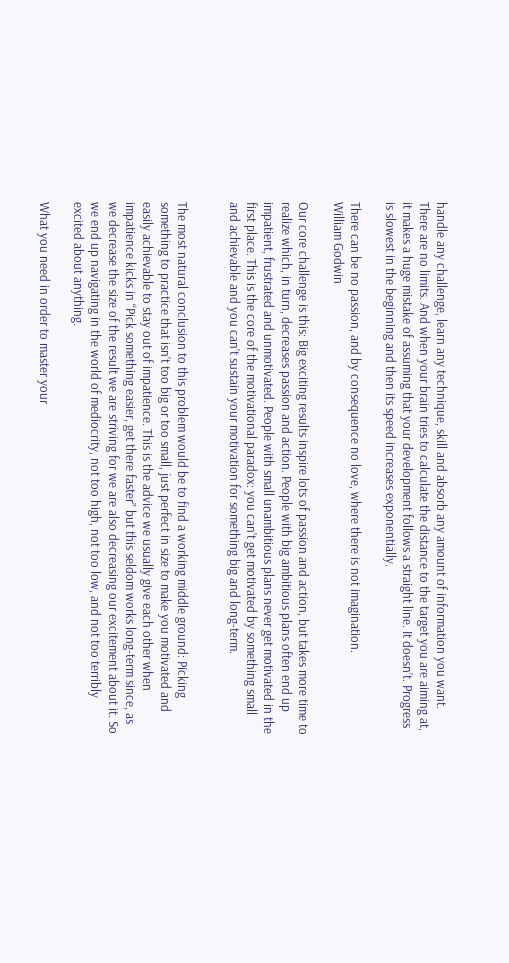handle any challenge, learn any technique, skill and absorb any amount of information you want. There are no limits. And when your brain tries to calculate the distance to the target you are aiming at, it makes a huge mistake of assuming that your development follows a straight line. It doesn’t. Progress is slowest in the beginning and then its speed increases exponentially.

There can be no passion, and by consequence no love, where there is not imagination.
William Godwin

Our core challenge is this: Big exciting results inspire lots of passion and action, but takes more time to realize which, in turn, decreases passion and action. People with big ambitious plans often end up impatient, frustrated and unmotivated. People with small unambitious plans never get motivated in the first place. This is the core of the motivational paradox: you can’t get motivated by something small and achievable and you can’t sustain your motivation for something big and long-term.


The most natural conclusion to this problem would be to find a working middle ground: Picking something to practice that isn’t too big or too small, just perfect in size to make you motivated and easily achievable to stay out of impatience. This is the advice we usually give each other when impatience kicks in “Pick something easier, get there faster” but this seldom works long-term since, as we decrease the size of the result we are striving for we are also decreasing our excitement about it. So we end up navigating in the world of mediocrity, not too high, not too low, and not too terribly excited about anything.

What you need in order to master your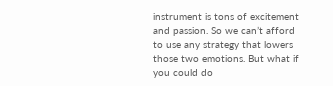instrument is tons of excitement and passion. So we can’t afford to use any strategy that lowers those two emotions. But what if you could do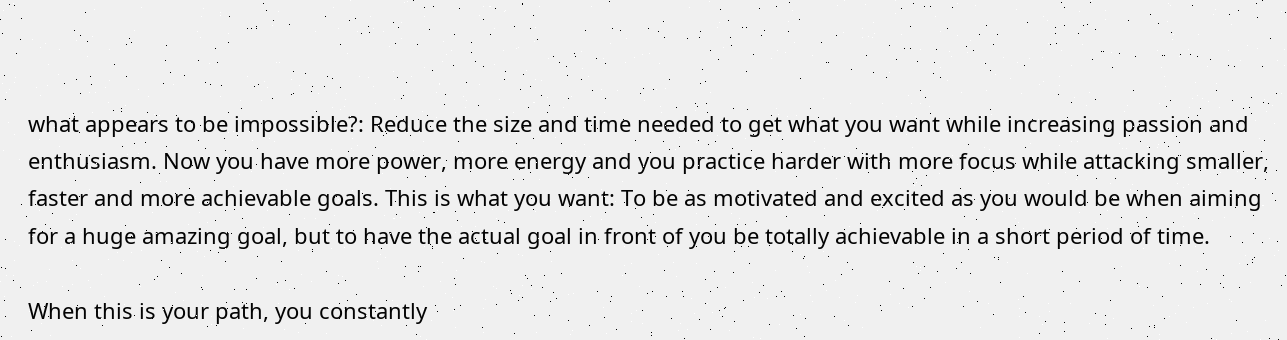what appears to be impossible?: Reduce the size and time needed to get what you want while increasing passion and enthusiasm. Now you have more power, more energy and you practice harder with more focus while attacking smaller, faster and more achievable goals. This is what you want: To be as motivated and excited as you would be when aiming for a huge amazing goal, but to have the actual goal in front of you be totally achievable in a short period of time.

When this is your path, you constantly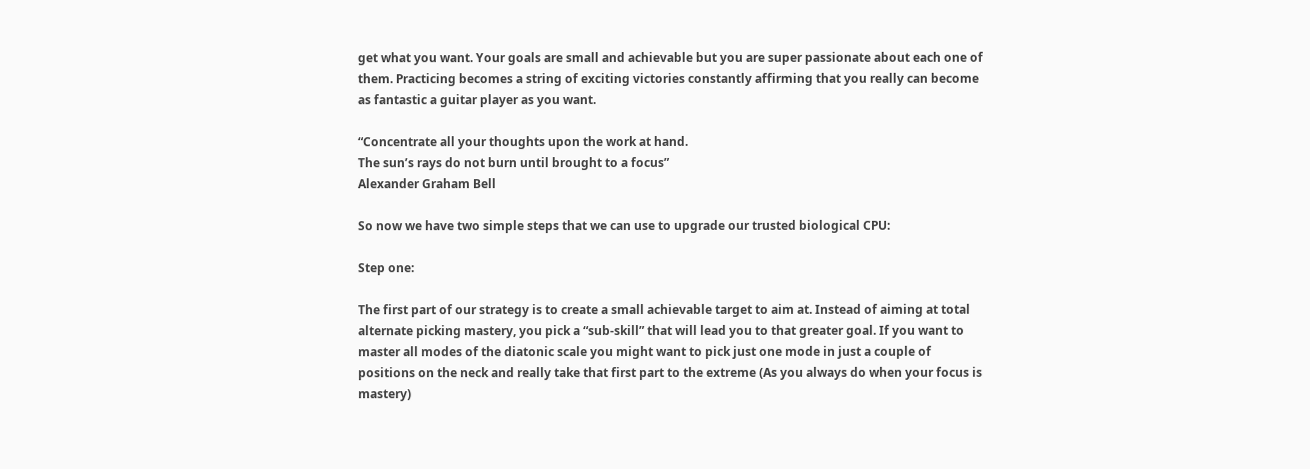get what you want. Your goals are small and achievable but you are super passionate about each one of them. Practicing becomes a string of exciting victories constantly affirming that you really can become as fantastic a guitar player as you want.

“Concentrate all your thoughts upon the work at hand.
The sun’s rays do not burn until brought to a focus”
Alexander Graham Bell

So now we have two simple steps that we can use to upgrade our trusted biological CPU:

Step one:

The first part of our strategy is to create a small achievable target to aim at. Instead of aiming at total alternate picking mastery, you pick a “sub-skill” that will lead you to that greater goal. If you want to master all modes of the diatonic scale you might want to pick just one mode in just a couple of positions on the neck and really take that first part to the extreme (As you always do when your focus is mastery)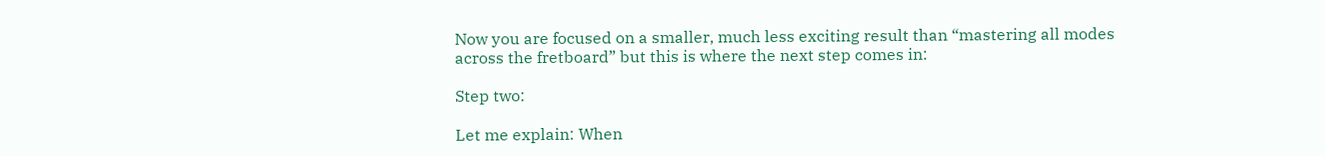Now you are focused on a smaller, much less exciting result than “mastering all modes across the fretboard” but this is where the next step comes in:

Step two:

Let me explain: When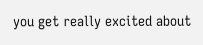you get really excited about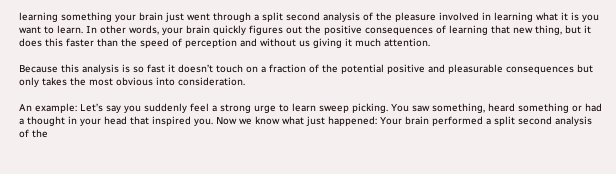learning something your brain just went through a split second analysis of the pleasure involved in learning what it is you want to learn. In other words, your brain quickly figures out the positive consequences of learning that new thing, but it does this faster than the speed of perception and without us giving it much attention.

Because this analysis is so fast it doesn’t touch on a fraction of the potential positive and pleasurable consequences but only takes the most obvious into consideration.

An example: Let’s say you suddenly feel a strong urge to learn sweep picking. You saw something, heard something or had a thought in your head that inspired you. Now we know what just happened: Your brain performed a split second analysis of the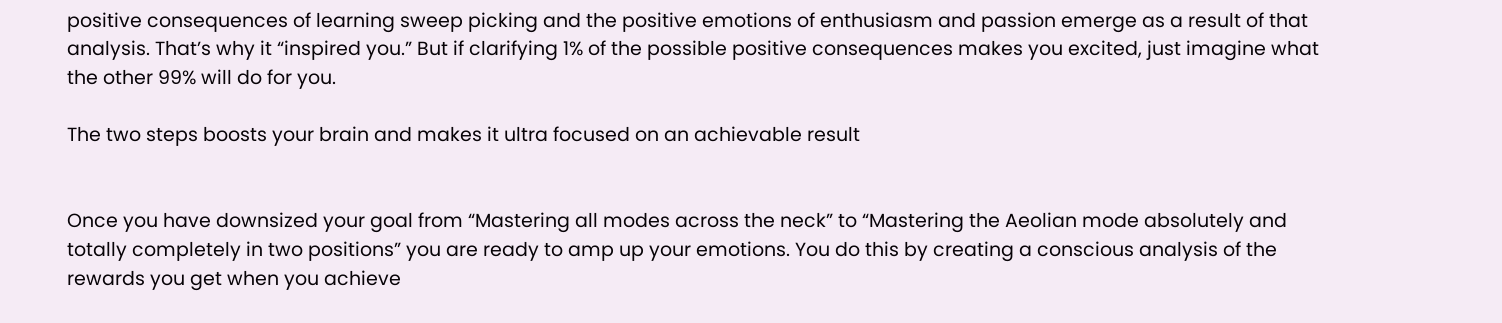positive consequences of learning sweep picking and the positive emotions of enthusiasm and passion emerge as a result of that analysis. That’s why it “inspired you.” But if clarifying 1% of the possible positive consequences makes you excited, just imagine what the other 99% will do for you.

The two steps boosts your brain and makes it ultra focused on an achievable result


Once you have downsized your goal from “Mastering all modes across the neck” to “Mastering the Aeolian mode absolutely and totally completely in two positions” you are ready to amp up your emotions. You do this by creating a conscious analysis of the rewards you get when you achieve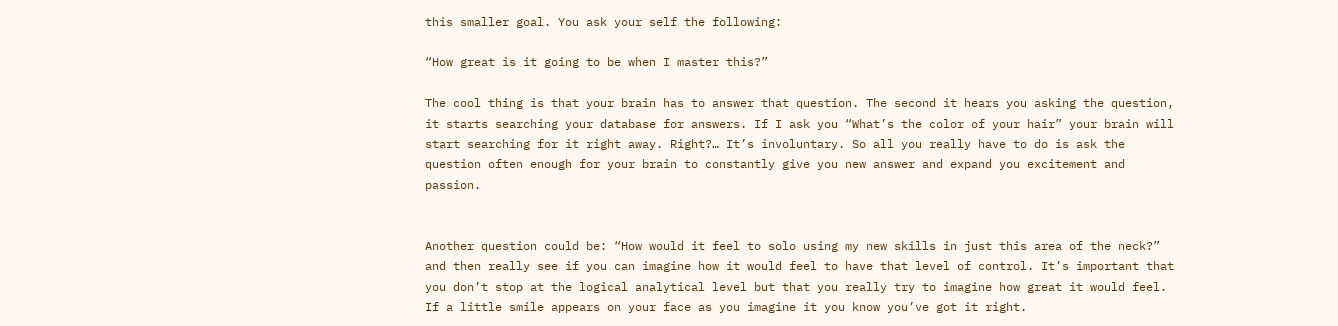this smaller goal. You ask your self the following:

“How great is it going to be when I master this?”

The cool thing is that your brain has to answer that question. The second it hears you asking the question, it starts searching your database for answers. If I ask you “What’s the color of your hair” your brain will start searching for it right away. Right?… It’s involuntary. So all you really have to do is ask the question often enough for your brain to constantly give you new answer and expand you excitement and passion.


Another question could be: “How would it feel to solo using my new skills in just this area of the neck?” and then really see if you can imagine how it would feel to have that level of control. It’s important that you don’t stop at the logical analytical level but that you really try to imagine how great it would feel. If a little smile appears on your face as you imagine it you know you’ve got it right.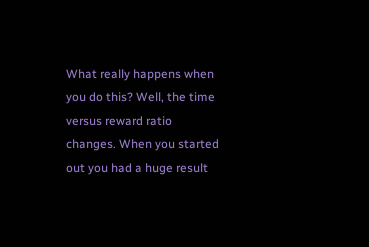What really happens when you do this? Well, the time versus reward ratio changes. When you started out you had a huge result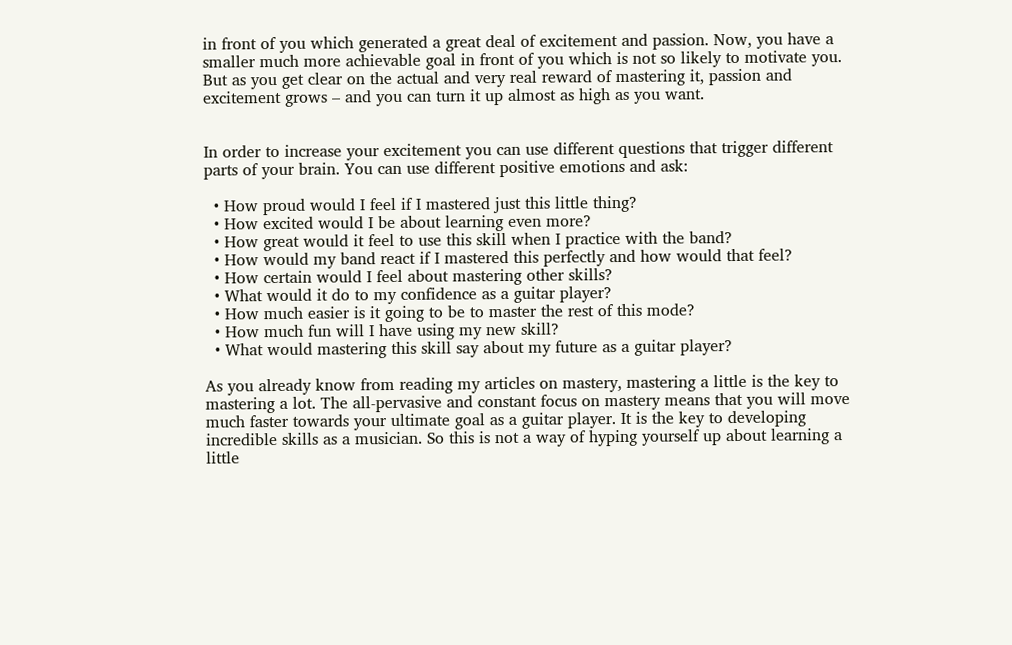in front of you which generated a great deal of excitement and passion. Now, you have a smaller much more achievable goal in front of you which is not so likely to motivate you. But as you get clear on the actual and very real reward of mastering it, passion and excitement grows – and you can turn it up almost as high as you want.


In order to increase your excitement you can use different questions that trigger different parts of your brain. You can use different positive emotions and ask:

  • How proud would I feel if I mastered just this little thing?
  • How excited would I be about learning even more?
  • How great would it feel to use this skill when I practice with the band?
  • How would my band react if I mastered this perfectly and how would that feel?
  • How certain would I feel about mastering other skills?
  • What would it do to my confidence as a guitar player?
  • How much easier is it going to be to master the rest of this mode?
  • How much fun will I have using my new skill?
  • What would mastering this skill say about my future as a guitar player?

As you already know from reading my articles on mastery, mastering a little is the key to mastering a lot. The all-pervasive and constant focus on mastery means that you will move much faster towards your ultimate goal as a guitar player. It is the key to developing incredible skills as a musician. So this is not a way of hyping yourself up about learning a little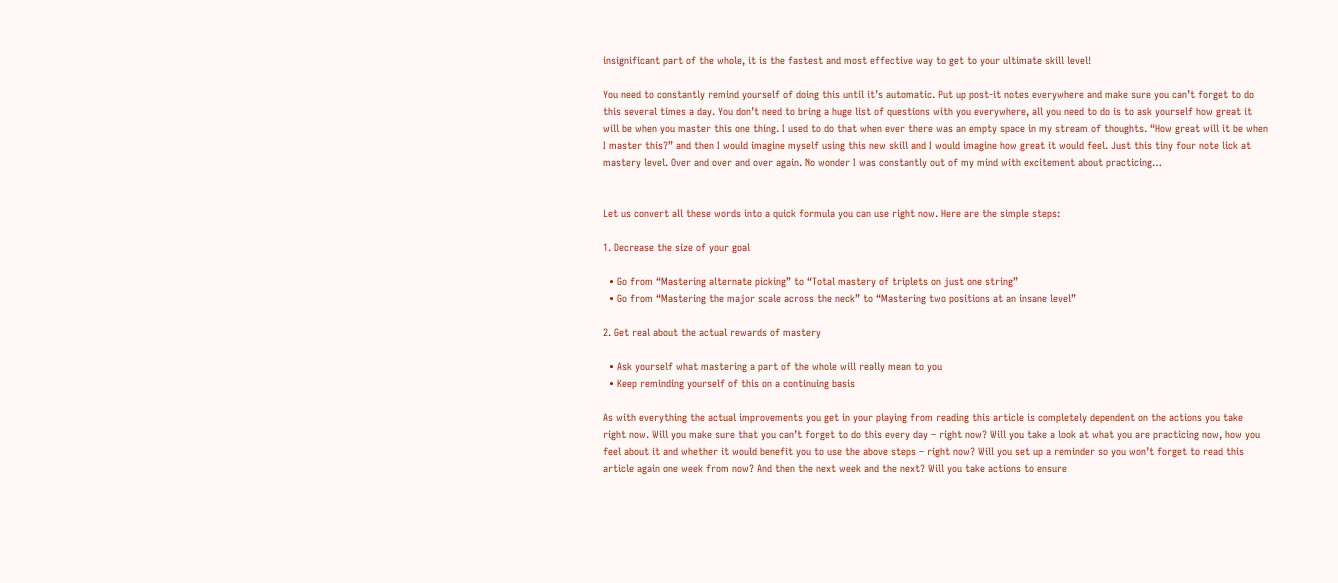insignificant part of the whole, it is the fastest and most effective way to get to your ultimate skill level!

You need to constantly remind yourself of doing this until it’s automatic. Put up post-it notes everywhere and make sure you can’t forget to do this several times a day. You don’t need to bring a huge list of questions with you everywhere, all you need to do is to ask yourself how great it will be when you master this one thing. I used to do that when ever there was an empty space in my stream of thoughts. “How great will it be when I master this?” and then I would imagine myself using this new skill and I would imagine how great it would feel. Just this tiny four note lick at mastery level. Over and over and over again. No wonder I was constantly out of my mind with excitement about practicing…


Let us convert all these words into a quick formula you can use right now. Here are the simple steps:

1. Decrease the size of your goal

  • Go from “Mastering alternate picking” to “Total mastery of triplets on just one string”
  • Go from “Mastering the major scale across the neck” to “Mastering two positions at an insane level”

2. Get real about the actual rewards of mastery

  • Ask yourself what mastering a part of the whole will really mean to you
  • Keep reminding yourself of this on a continuing basis

As with everything the actual improvements you get in your playing from reading this article is completely dependent on the actions you take right now. Will you make sure that you can’t forget to do this every day – right now? Will you take a look at what you are practicing now, how you feel about it and whether it would benefit you to use the above steps – right now? Will you set up a reminder so you won’t forget to read this article again one week from now? And then the next week and the next? Will you take actions to ensure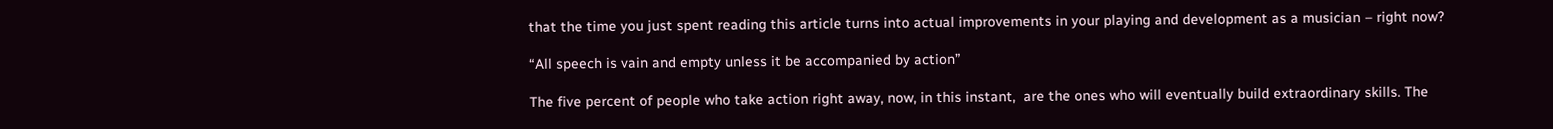that the time you just spent reading this article turns into actual improvements in your playing and development as a musician – right now?

“All speech is vain and empty unless it be accompanied by action”

The five percent of people who take action right away, now, in this instant,  are the ones who will eventually build extraordinary skills. The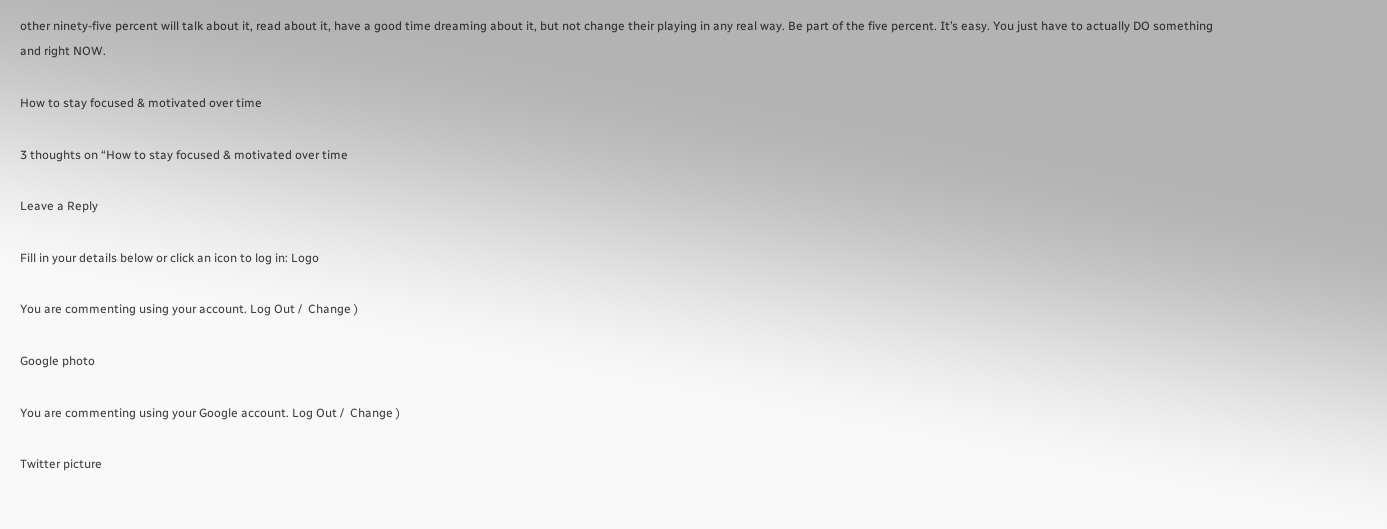other ninety-five percent will talk about it, read about it, have a good time dreaming about it, but not change their playing in any real way. Be part of the five percent. It’s easy. You just have to actually DO something and right NOW.

How to stay focused & motivated over time

3 thoughts on “How to stay focused & motivated over time

Leave a Reply

Fill in your details below or click an icon to log in: Logo

You are commenting using your account. Log Out /  Change )

Google photo

You are commenting using your Google account. Log Out /  Change )

Twitter picture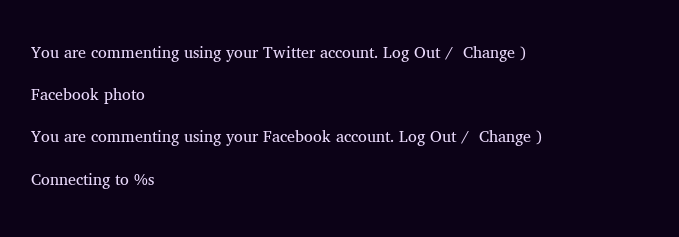You are commenting using your Twitter account. Log Out /  Change )

Facebook photo

You are commenting using your Facebook account. Log Out /  Change )

Connecting to %s